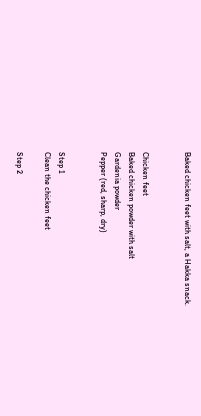Baked chicken feet with salt, a Hakka snack.


Chicken feet
Baked chicken powder with salt
Gardenia powder
Pepper (red, sharp, dry)


Step 1
Clean the chicken feet

Step 2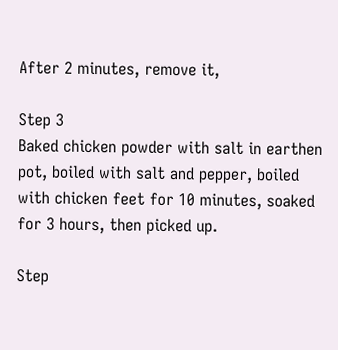After 2 minutes, remove it,

Step 3
Baked chicken powder with salt in earthen pot, boiled with salt and pepper, boiled with chicken feet for 10 minutes, soaked for 3 hours, then picked up.

Step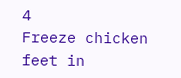4
Freeze chicken feet in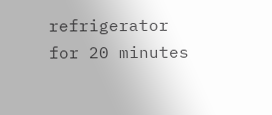refrigerator for 20 minutes